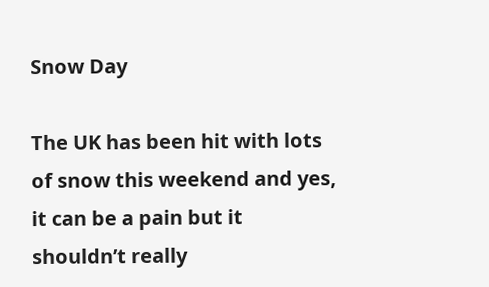Snow Day

The UK has been hit with lots of snow this weekend and yes, it can be a pain but it shouldn’t really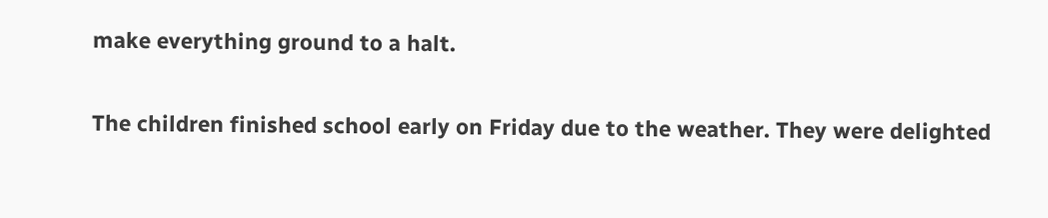make everything ground to a halt.

The children finished school early on Friday due to the weather. They were delighted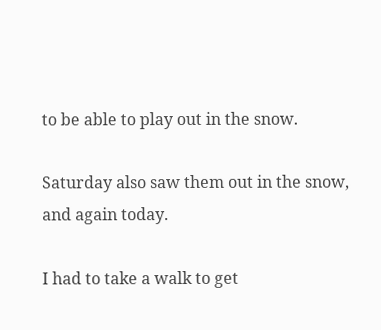to be able to play out in the snow.

Saturday also saw them out in the snow, and again today.

I had to take a walk to get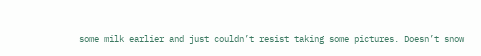some milk earlier and just couldn’t resist taking some pictures. Doesn’t snow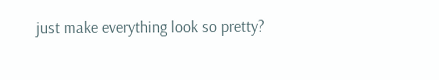just make everything look so pretty?